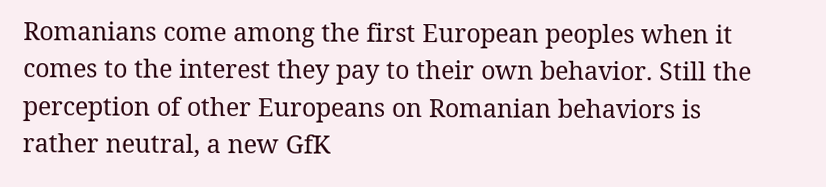Romanians come among the first European peoples when it comes to the interest they pay to their own behavior. Still the perception of other Europeans on Romanian behaviors is rather neutral, a new GfK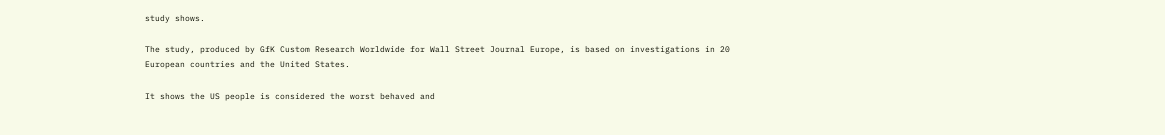study shows.

The study, produced by GfK Custom Research Worldwide for Wall Street Journal Europe, is based on investigations in 20 European countries and the United States.

It shows the US people is considered the worst behaved and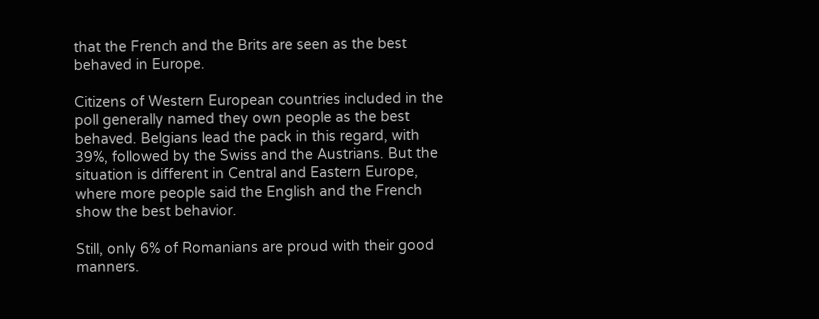that the French and the Brits are seen as the best behaved in Europe.

Citizens of Western European countries included in the poll generally named they own people as the best behaved. Belgians lead the pack in this regard, with 39%, followed by the Swiss and the Austrians. But the situation is different in Central and Eastern Europe, where more people said the English and the French show the best behavior.

Still, only 6% of Romanians are proud with their good manners.